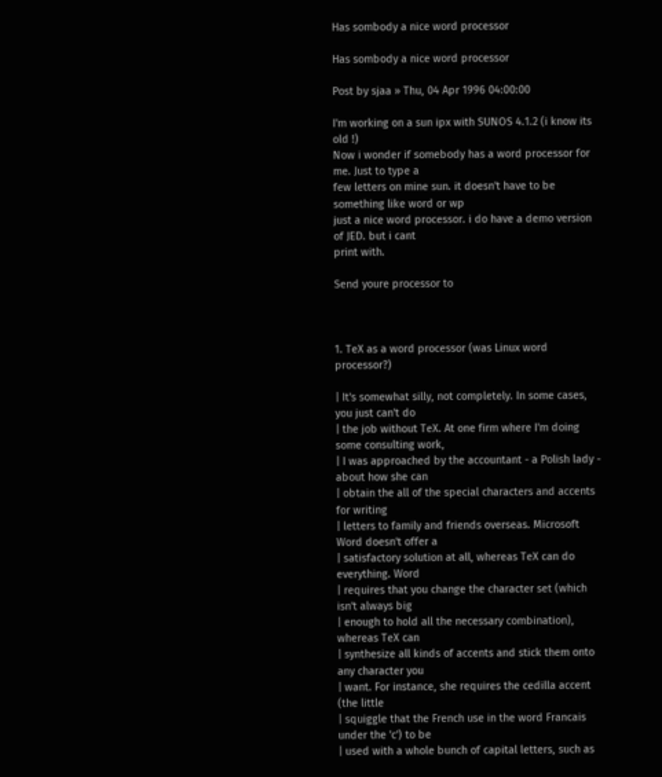Has sombody a nice word processor

Has sombody a nice word processor

Post by sjaa » Thu, 04 Apr 1996 04:00:00

I'm working on a sun ipx with SUNOS 4.1.2 (i know its old !)
Now i wonder if somebody has a word processor for me. Just to type a
few letters on mine sun. it doesn't have to be something like word or wp
just a nice word processor. i do have a demo version of JED. but i cant
print with.

Send youre processor to



1. TeX as a word processor (was Linux word processor?)

| It's somewhat silly, not completely. In some cases, you just can't do
| the job without TeX. At one firm where I'm doing some consulting work,
| I was approached by the accountant - a Polish lady - about how she can
| obtain the all of the special characters and accents for writing
| letters to family and friends overseas. Microsoft Word doesn't offer a
| satisfactory solution at all, whereas TeX can do everything. Word
| requires that you change the character set (which isn't always big
| enough to hold all the necessary combination), whereas TeX can
| synthesize all kinds of accents and stick them onto any character you
| want. For instance, she requires the cedilla accent (the little
| squiggle that the French use in the word Francais under the 'c') to be
| used with a whole bunch of capital letters, such as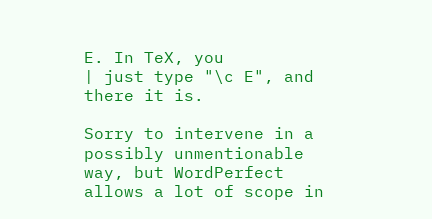E. In TeX, you
| just type "\c E", and there it is.

Sorry to intervene in a possibly unmentionable way, but WordPerfect
allows a lot of scope in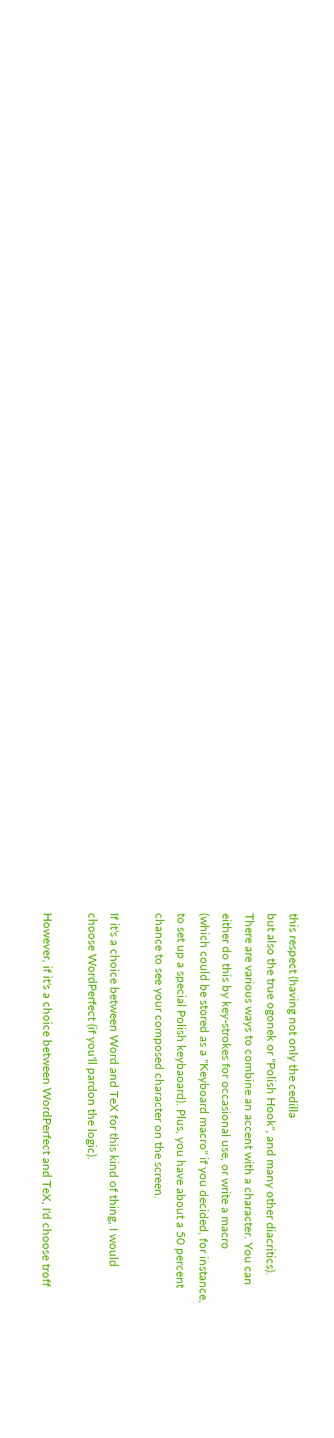this respect (having not only the cedilla
but also the true ogonek or "Polish Hook", and many other diacritics).
There are various ways to combine an accent with a character. You can
either do this by key-strokes for occasional use, or write a macro
(which could be stored as a "Keyboard macro" if you decided, for instance,
to set up a special Polish keybaoard). Plus, you have about a 50 percent
chance to see your composed character on the screen.

If it's a choice between Word and TeX for this kind of thing, I would
choose WordPerfect (if you'll pardon the logic).

However, if it's a choice between WordPerfect and TeX, I'd choose troff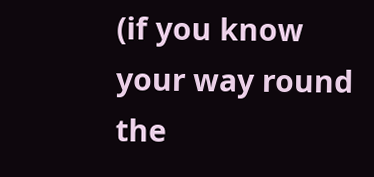(if you know your way round the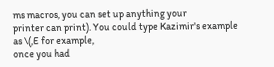ms macros, you can set up anything your
printer can print). You could type Kazimir's example as \(,E for example,
once you had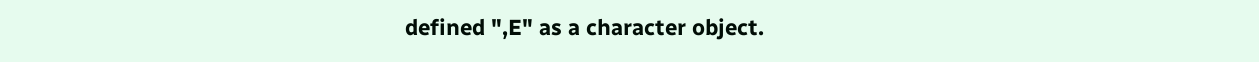defined ",E" as a character object.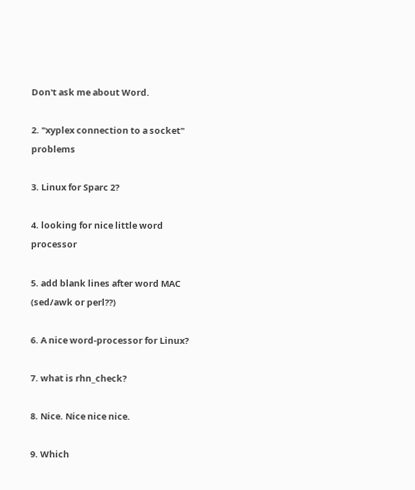Don't ask me about Word.

2. "xyplex connection to a socket" problems

3. Linux for Sparc 2?

4. looking for nice little word processor

5. add blank lines after word MAC (sed/awk or perl??)

6. A nice word-processor for Linux?

7. what is rhn_check?

8. Nice. Nice nice nice.

9. Which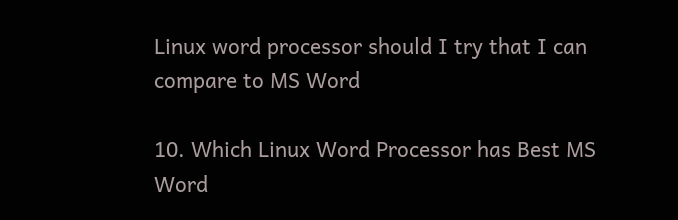Linux word processor should I try that I can compare to MS Word

10. Which Linux Word Processor has Best MS Word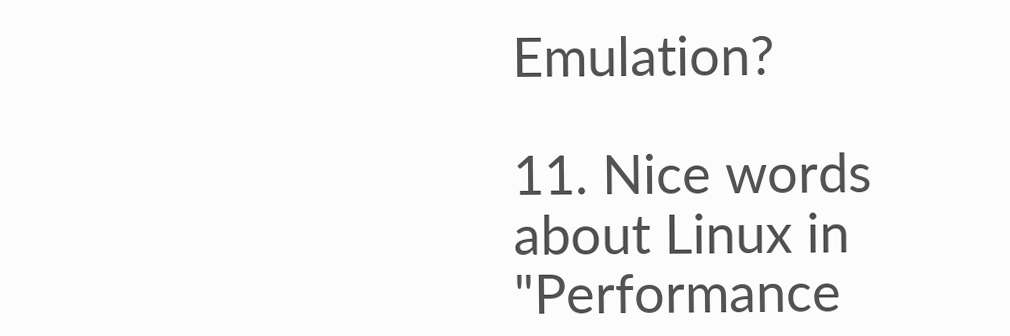Emulation?

11. Nice words about Linux in "Performance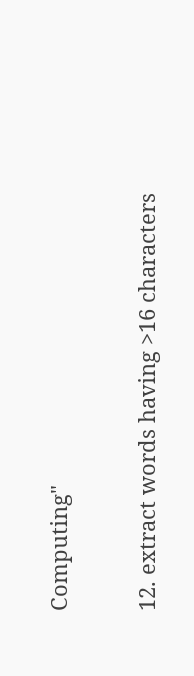Computing"

12. extract words having >16 characters